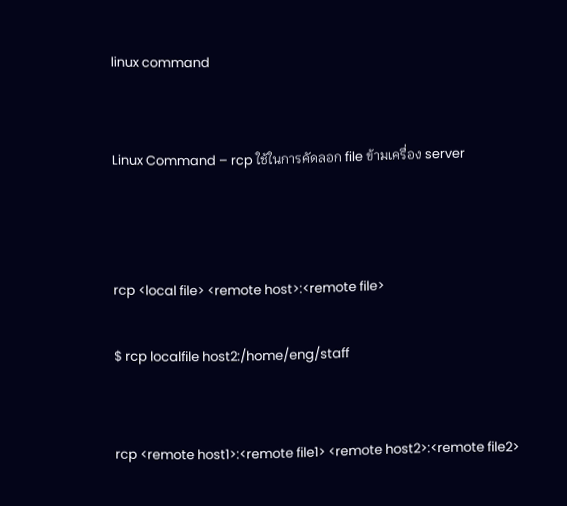linux command


Linux Command – rcp ใช้ในการคัดลอก file ข้ามเครื่อง server



rcp <local file> <remote host>:<remote file>

$ rcp localfile host2:/home/eng/staff


rcp <remote host1>:<remote file1> <remote host2>:<remote file2>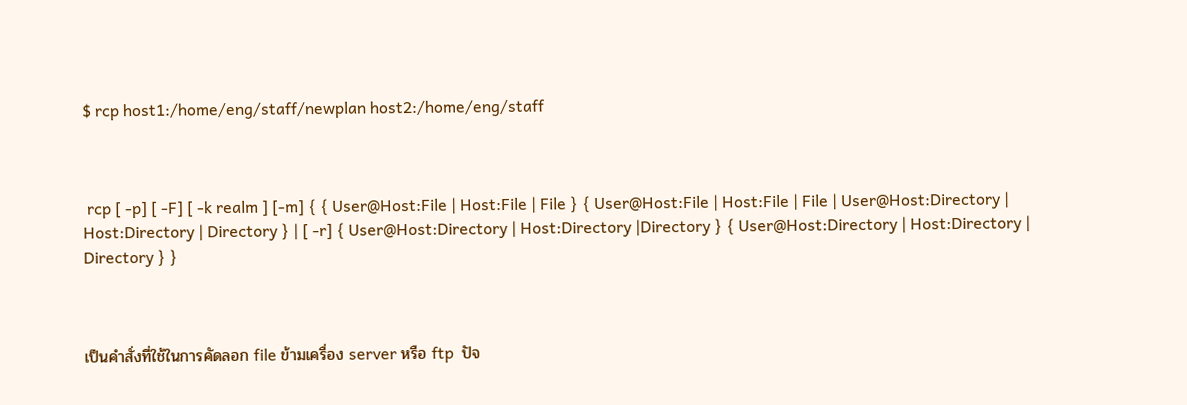$ rcp host1:/home/eng/staff/newplan host2:/home/eng/staff



 rcp [ -p] [ -F] [ -k realm ] [-m] { { User@Host:File | Host:File | File } { User@Host:File | Host:File | File | User@Host:Directory | Host:Directory | Directory } | [ -r] { User@Host:Directory | Host:Directory |Directory } { User@Host:Directory | Host:Directory | Directory } }



เป็นคำสั่งที่ใช้ในการคัดลอก file ข้ามเครื่อง server หรือ ftp  ปัจ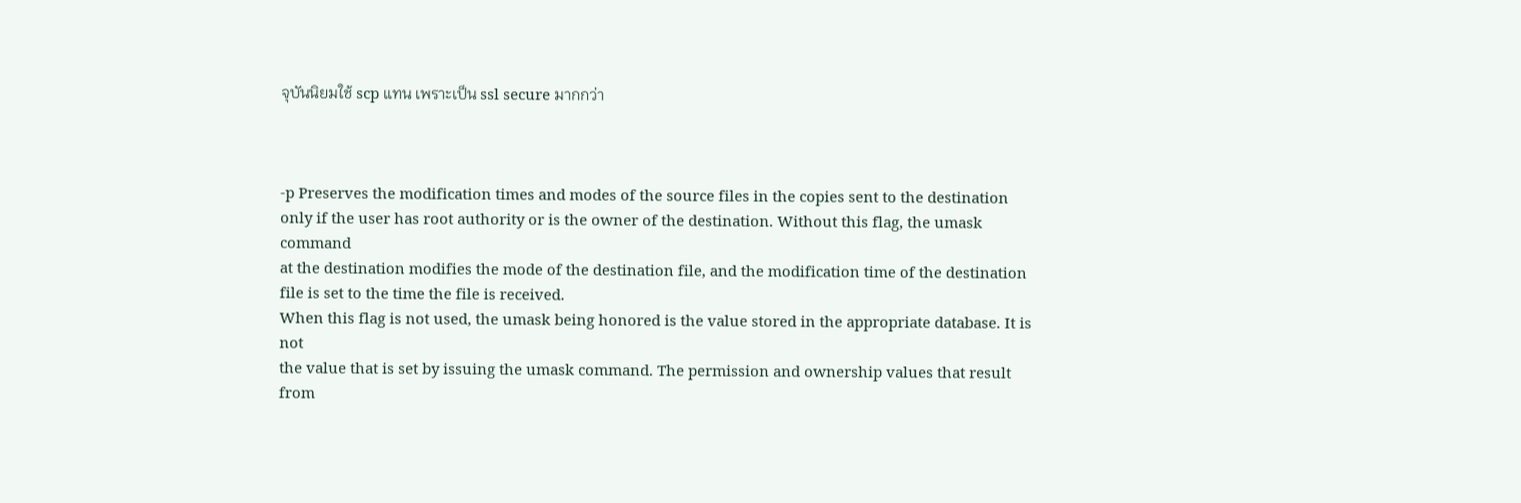จุบันนิยมใช้ scp แทน เพราะเป็น ssl secure มากกว่า



-p Preserves the modification times and modes of the source files in the copies sent to the destination
only if the user has root authority or is the owner of the destination. Without this flag, the umask command
at the destination modifies the mode of the destination file, and the modification time of the destination
file is set to the time the file is received.
When this flag is not used, the umask being honored is the value stored in the appropriate database. It is not
the value that is set by issuing the umask command. The permission and ownership values that result from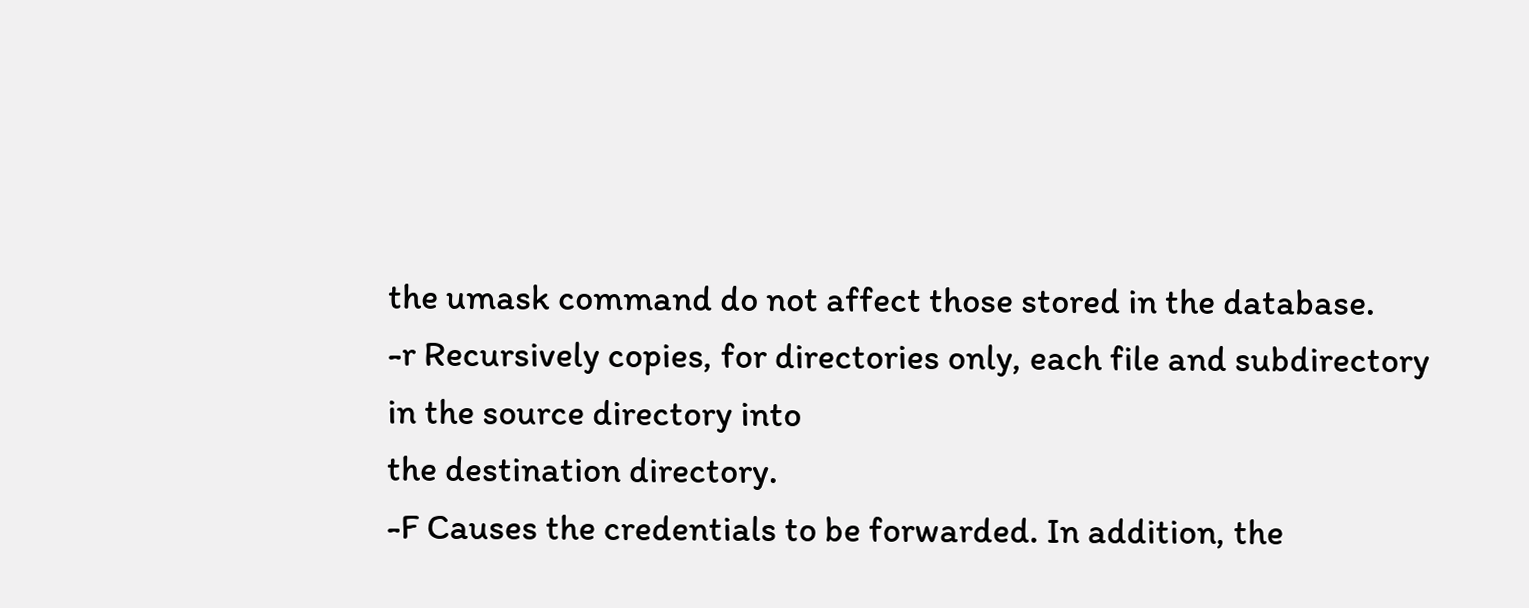the umask command do not affect those stored in the database.
-r Recursively copies, for directories only, each file and subdirectory in the source directory into
the destination directory.
-F Causes the credentials to be forwarded. In addition, the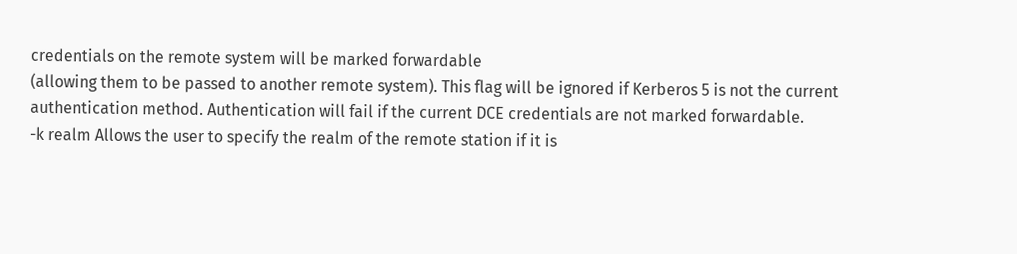credentials on the remote system will be marked forwardable
(allowing them to be passed to another remote system). This flag will be ignored if Kerberos 5 is not the current
authentication method. Authentication will fail if the current DCE credentials are not marked forwardable.
-k realm Allows the user to specify the realm of the remote station if it is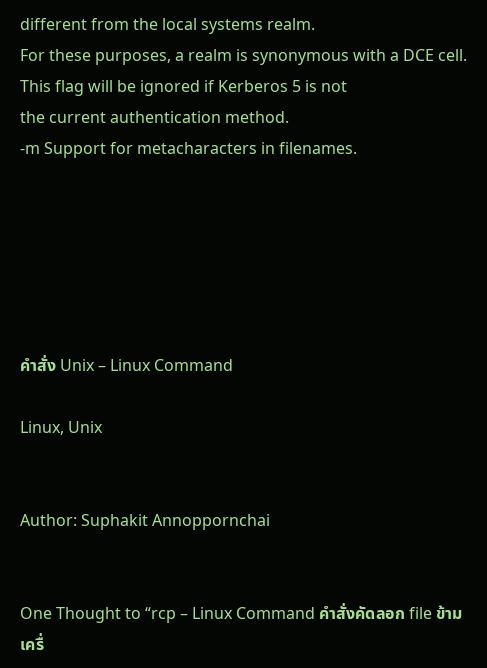different from the local systems realm.
For these purposes, a realm is synonymous with a DCE cell. This flag will be ignored if Kerberos 5 is not
the current authentication method.
-m Support for metacharacters in filenames.






คำสั่ง Unix – Linux Command

Linux, Unix


Author: Suphakit Annoppornchai


One Thought to “rcp – Linux Command คำสั่งคัดลอก file ข้ามเครื่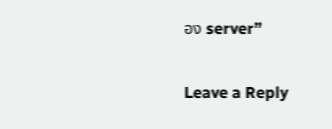อง server”

Leave a Reply